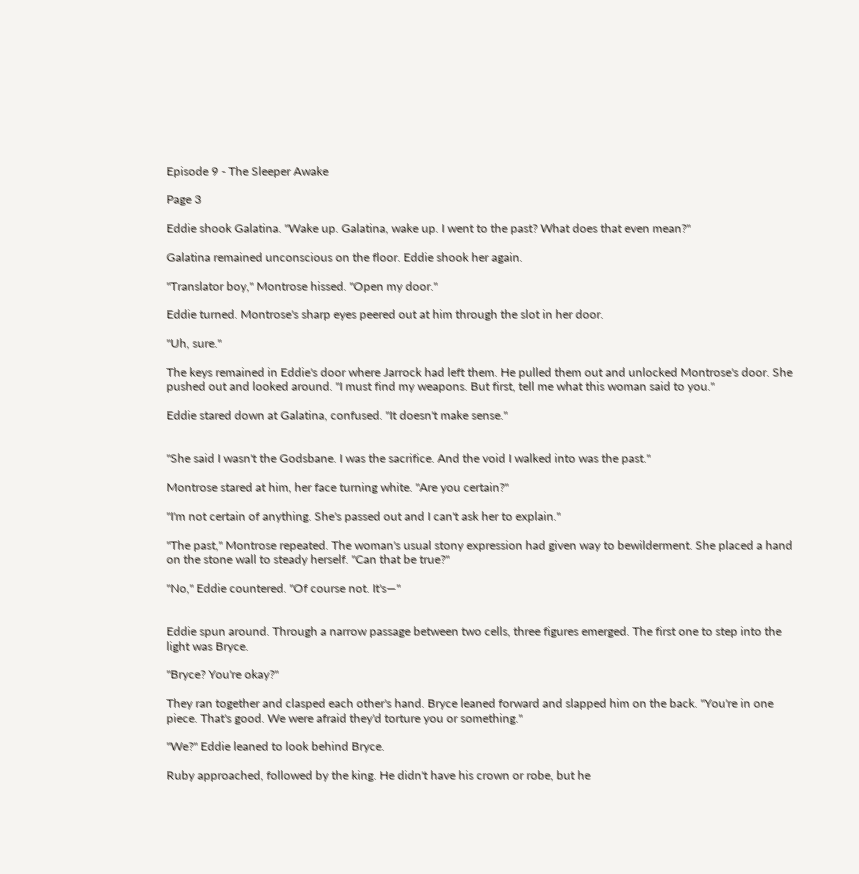Episode 9 - The Sleeper Awake

Page 3

Eddie shook Galatina. "Wake up. Galatina, wake up. I went to the past? What does that even mean?"

Galatina remained unconscious on the floor. Eddie shook her again.

"Translator boy," Montrose hissed. "Open my door."

Eddie turned. Montrose's sharp eyes peered out at him through the slot in her door.

"Uh, sure."

The keys remained in Eddie's door where Jarrock had left them. He pulled them out and unlocked Montrose's door. She pushed out and looked around. "I must find my weapons. But first, tell me what this woman said to you."

Eddie stared down at Galatina, confused. "It doesn't make sense."


"She said I wasn't the Godsbane. I was the sacrifice. And the void I walked into was the past."

Montrose stared at him, her face turning white. "Are you certain?"

"I'm not certain of anything. She's passed out and I can't ask her to explain."

"The past," Montrose repeated. The woman's usual stony expression had given way to bewilderment. She placed a hand on the stone wall to steady herself. "Can that be true?"

"No," Eddie countered. "Of course not. It's—"


Eddie spun around. Through a narrow passage between two cells, three figures emerged. The first one to step into the light was Bryce.

"Bryce? You're okay?"

They ran together and clasped each other's hand. Bryce leaned forward and slapped him on the back. "You're in one piece. That's good. We were afraid they'd torture you or something."

"We?" Eddie leaned to look behind Bryce.

Ruby approached, followed by the king. He didn't have his crown or robe, but he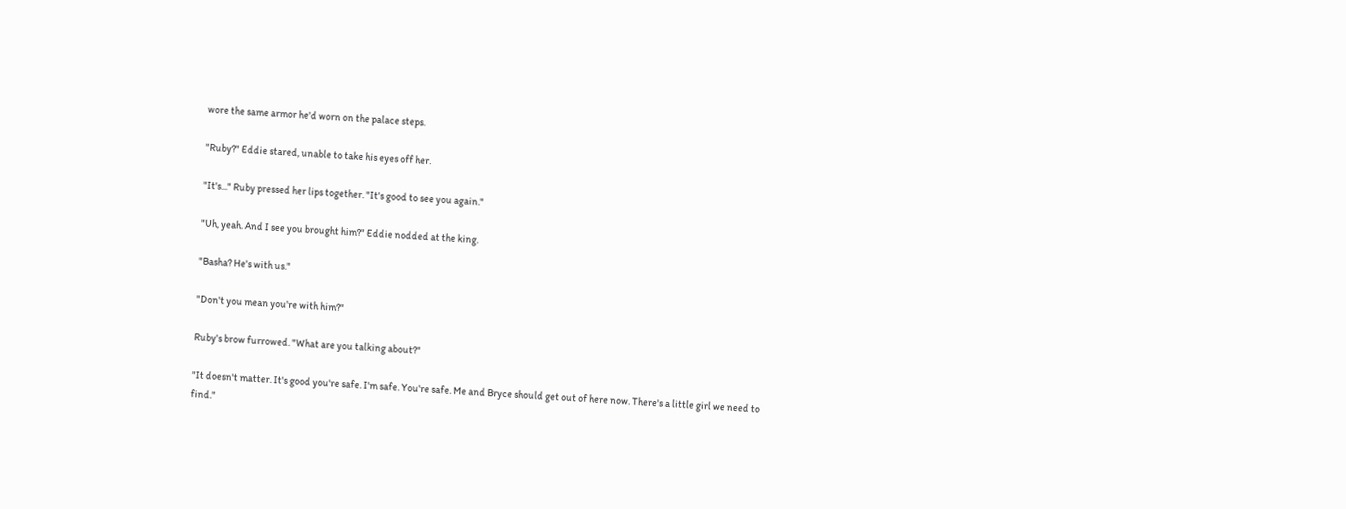wore the same armor he'd worn on the palace steps.

"Ruby?" Eddie stared, unable to take his eyes off her.

"It's..." Ruby pressed her lips together. "It's good to see you again."

"Uh, yeah. And I see you brought him?" Eddie nodded at the king.

"Basha? He's with us."

"Don't you mean you're with him?"

Ruby's brow furrowed. "What are you talking about?"

"It doesn't matter. It's good you're safe. I'm safe. You're safe. Me and Bryce should get out of here now. There's a little girl we need to find."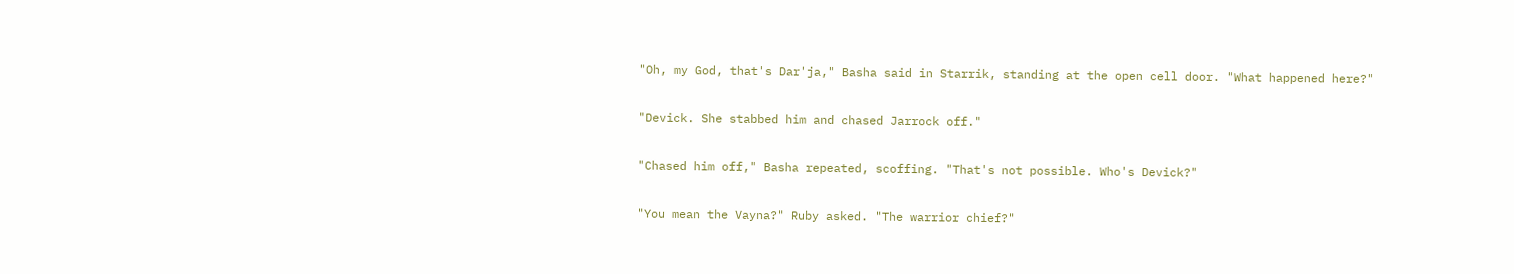"Oh, my God, that's Dar'ja," Basha said in Starrik, standing at the open cell door. "What happened here?"

"Devick. She stabbed him and chased Jarrock off."

"Chased him off," Basha repeated, scoffing. "That's not possible. Who's Devick?"

"You mean the Vayna?" Ruby asked. "The warrior chief?"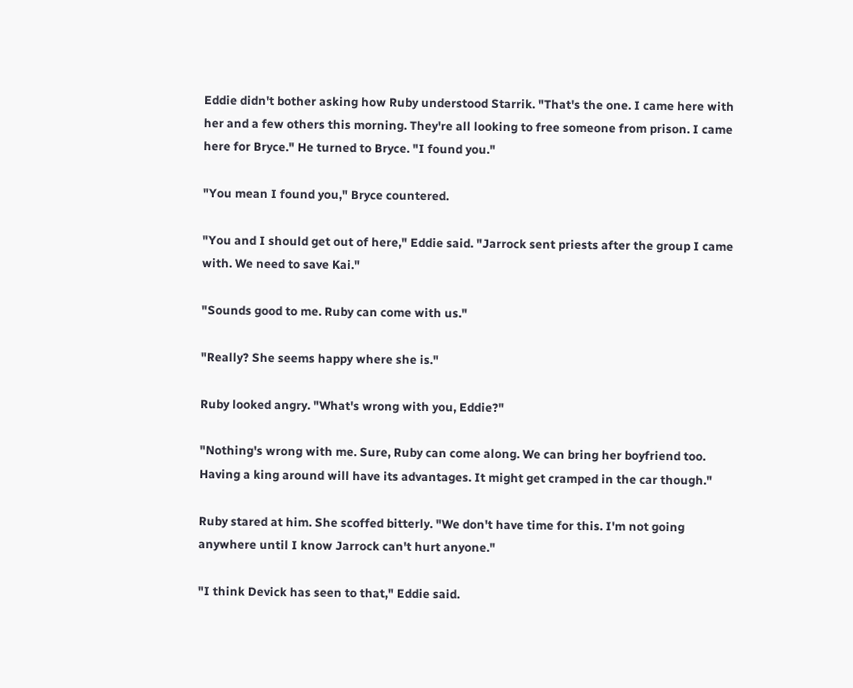Eddie didn't bother asking how Ruby understood Starrik. "That's the one. I came here with her and a few others this morning. They're all looking to free someone from prison. I came here for Bryce." He turned to Bryce. "I found you."

"You mean I found you," Bryce countered.

"You and I should get out of here," Eddie said. "Jarrock sent priests after the group I came with. We need to save Kai."

"Sounds good to me. Ruby can come with us."

"Really? She seems happy where she is."

Ruby looked angry. "What's wrong with you, Eddie?"

"Nothing's wrong with me. Sure, Ruby can come along. We can bring her boyfriend too. Having a king around will have its advantages. It might get cramped in the car though."

Ruby stared at him. She scoffed bitterly. "We don't have time for this. I'm not going anywhere until I know Jarrock can't hurt anyone."

"I think Devick has seen to that," Eddie said.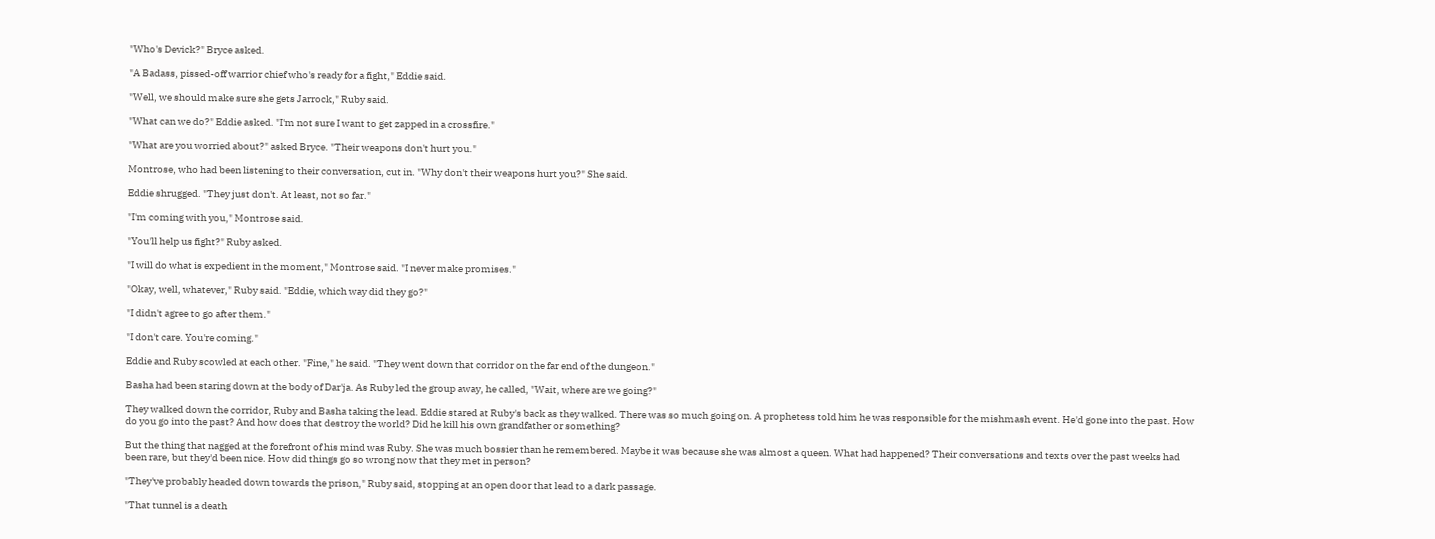"Who's Devick?" Bryce asked.

"A Badass, pissed-off warrior chief who's ready for a fight," Eddie said.

"Well, we should make sure she gets Jarrock," Ruby said.

"What can we do?" Eddie asked. "I'm not sure I want to get zapped in a crossfire."

"What are you worried about?" asked Bryce. "Their weapons don't hurt you."

Montrose, who had been listening to their conversation, cut in. "Why don't their weapons hurt you?" She said.

Eddie shrugged. "They just don't. At least, not so far."

"I'm coming with you," Montrose said.

"You'll help us fight?" Ruby asked.

"I will do what is expedient in the moment," Montrose said. "I never make promises."

"Okay, well, whatever," Ruby said. "Eddie, which way did they go?"

"I didn't agree to go after them."

"I don't care. You're coming."

Eddie and Ruby scowled at each other. "Fine," he said. "They went down that corridor on the far end of the dungeon."

Basha had been staring down at the body of Dar'ja. As Ruby led the group away, he called, "Wait, where are we going?"

They walked down the corridor, Ruby and Basha taking the lead. Eddie stared at Ruby's back as they walked. There was so much going on. A prophetess told him he was responsible for the mishmash event. He'd gone into the past. How do you go into the past? And how does that destroy the world? Did he kill his own grandfather or something?

But the thing that nagged at the forefront of his mind was Ruby. She was much bossier than he remembered. Maybe it was because she was almost a queen. What had happened? Their conversations and texts over the past weeks had been rare, but they'd been nice. How did things go so wrong now that they met in person?

"They've probably headed down towards the prison," Ruby said, stopping at an open door that lead to a dark passage.

"That tunnel is a death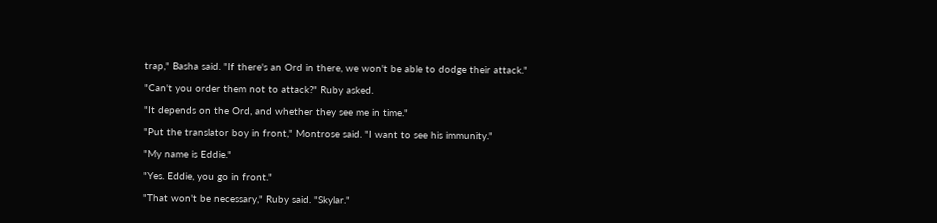trap," Basha said. "If there's an Ord in there, we won't be able to dodge their attack."

"Can't you order them not to attack?" Ruby asked.

"It depends on the Ord, and whether they see me in time."

"Put the translator boy in front," Montrose said. "I want to see his immunity."

"My name is Eddie."

"Yes. Eddie, you go in front."

"That won't be necessary," Ruby said. "Skylar."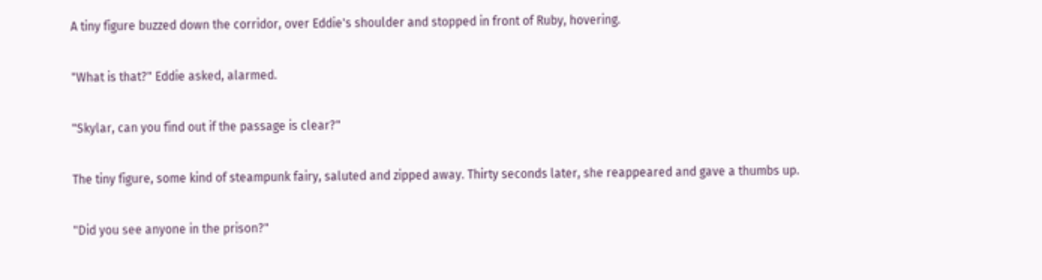A tiny figure buzzed down the corridor, over Eddie's shoulder and stopped in front of Ruby, hovering.

"What is that?" Eddie asked, alarmed.

"Skylar, can you find out if the passage is clear?"

The tiny figure, some kind of steampunk fairy, saluted and zipped away. Thirty seconds later, she reappeared and gave a thumbs up.

"Did you see anyone in the prison?"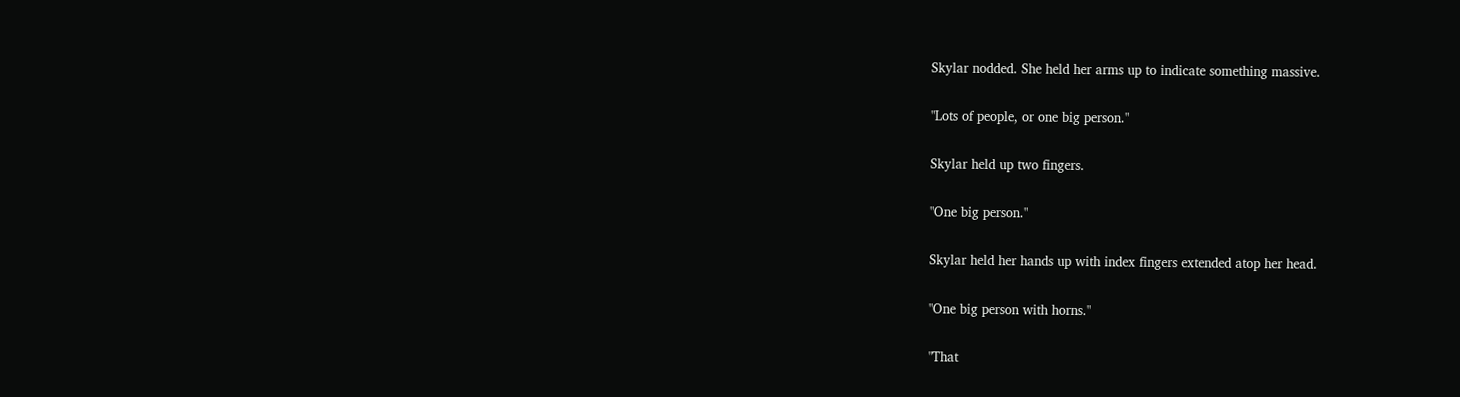Skylar nodded. She held her arms up to indicate something massive.

"Lots of people, or one big person."

Skylar held up two fingers.

"One big person."

Skylar held her hands up with index fingers extended atop her head.

"One big person with horns."

"That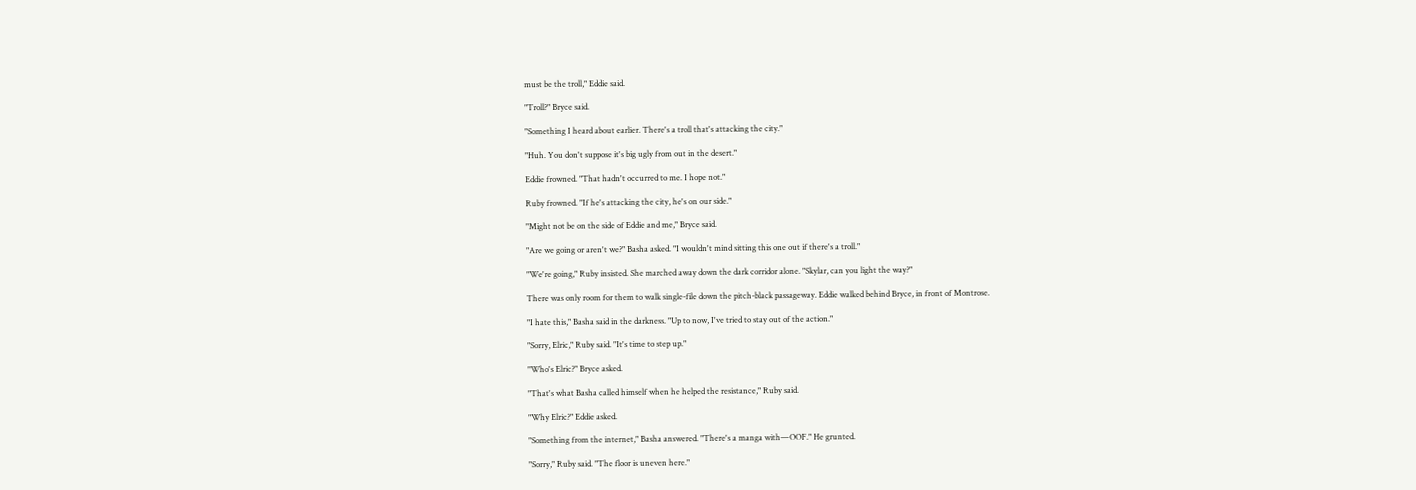must be the troll," Eddie said.

"Troll?" Bryce said.

"Something I heard about earlier. There's a troll that's attacking the city."

"Huh. You don't suppose it's big ugly from out in the desert."

Eddie frowned. "That hadn't occurred to me. I hope not."

Ruby frowned. "If he's attacking the city, he's on our side."

"Might not be on the side of Eddie and me," Bryce said.

"Are we going or aren't we?" Basha asked. "I wouldn't mind sitting this one out if there's a troll."

"We're going," Ruby insisted. She marched away down the dark corridor alone. "Skylar, can you light the way?"

There was only room for them to walk single-file down the pitch-black passageway. Eddie walked behind Bryce, in front of Montrose.

"I hate this," Basha said in the darkness. "Up to now, I've tried to stay out of the action."

"Sorry, Elric," Ruby said. "It's time to step up."

"Who's Elric?" Bryce asked.

"That's what Basha called himself when he helped the resistance," Ruby said.

"Why Elric?" Eddie asked.

"Something from the internet," Basha answered. "There's a manga with—OOF." He grunted.

"Sorry," Ruby said. "The floor is uneven here."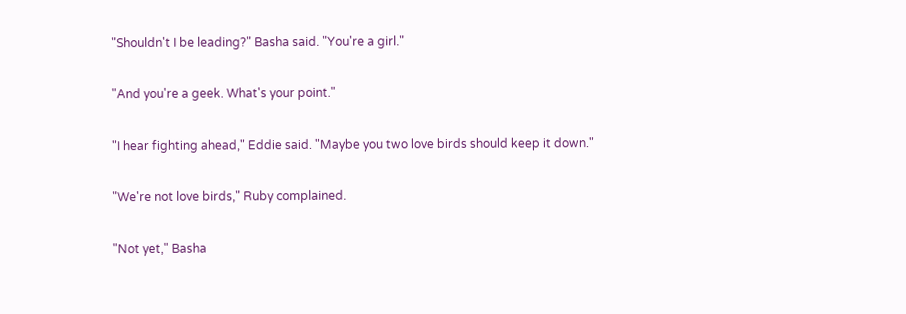"Shouldn't I be leading?" Basha said. "You're a girl."

"And you're a geek. What's your point."

"I hear fighting ahead," Eddie said. "Maybe you two love birds should keep it down."

"We're not love birds," Ruby complained.

"Not yet," Basha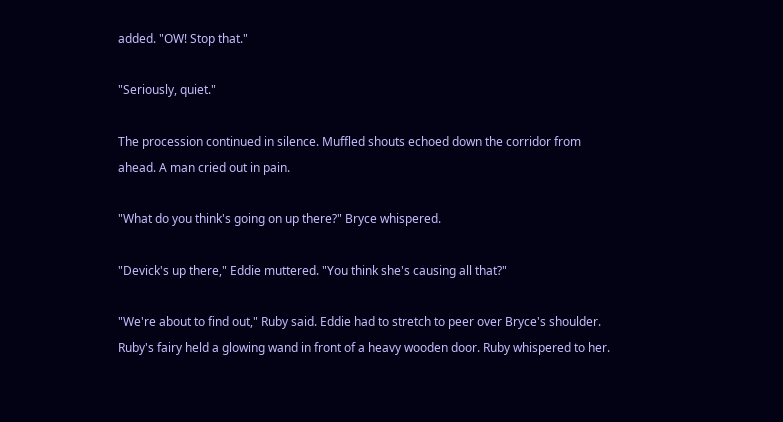added. "OW! Stop that."

"Seriously, quiet."

The procession continued in silence. Muffled shouts echoed down the corridor from ahead. A man cried out in pain.

"What do you think's going on up there?" Bryce whispered.

"Devick's up there," Eddie muttered. "You think she's causing all that?"

"We're about to find out," Ruby said. Eddie had to stretch to peer over Bryce's shoulder. Ruby's fairy held a glowing wand in front of a heavy wooden door. Ruby whispered to her.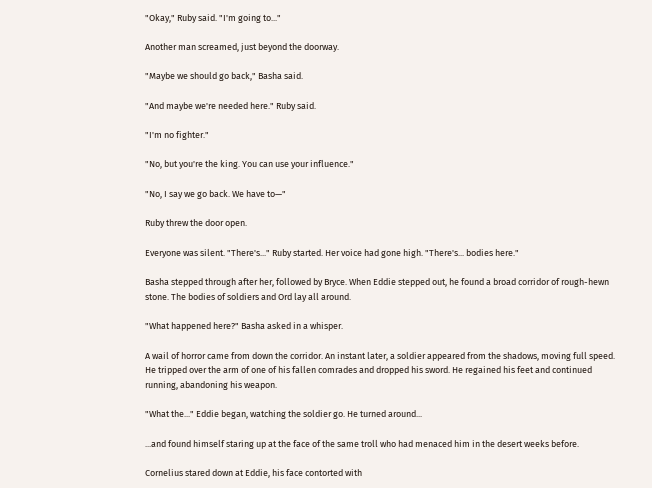"Okay," Ruby said. "I'm going to..."

Another man screamed, just beyond the doorway.

"Maybe we should go back," Basha said.

"And maybe we're needed here." Ruby said.

"I'm no fighter."

"No, but you're the king. You can use your influence."

"No, I say we go back. We have to—"

Ruby threw the door open.

Everyone was silent. "There's..." Ruby started. Her voice had gone high. "There's... bodies here."

Basha stepped through after her, followed by Bryce. When Eddie stepped out, he found a broad corridor of rough-hewn stone. The bodies of soldiers and Ord lay all around.

"What happened here?" Basha asked in a whisper.

A wail of horror came from down the corridor. An instant later, a soldier appeared from the shadows, moving full speed. He tripped over the arm of one of his fallen comrades and dropped his sword. He regained his feet and continued running, abandoning his weapon.

"What the..." Eddie began, watching the soldier go. He turned around...

...and found himself staring up at the face of the same troll who had menaced him in the desert weeks before.

Cornelius stared down at Eddie, his face contorted with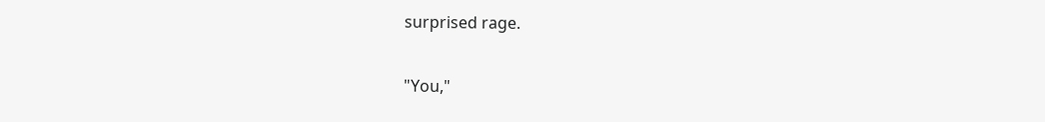surprised rage.

"You,"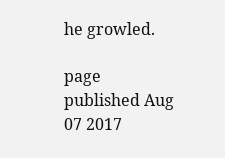he growled.

page published Aug 07 2017